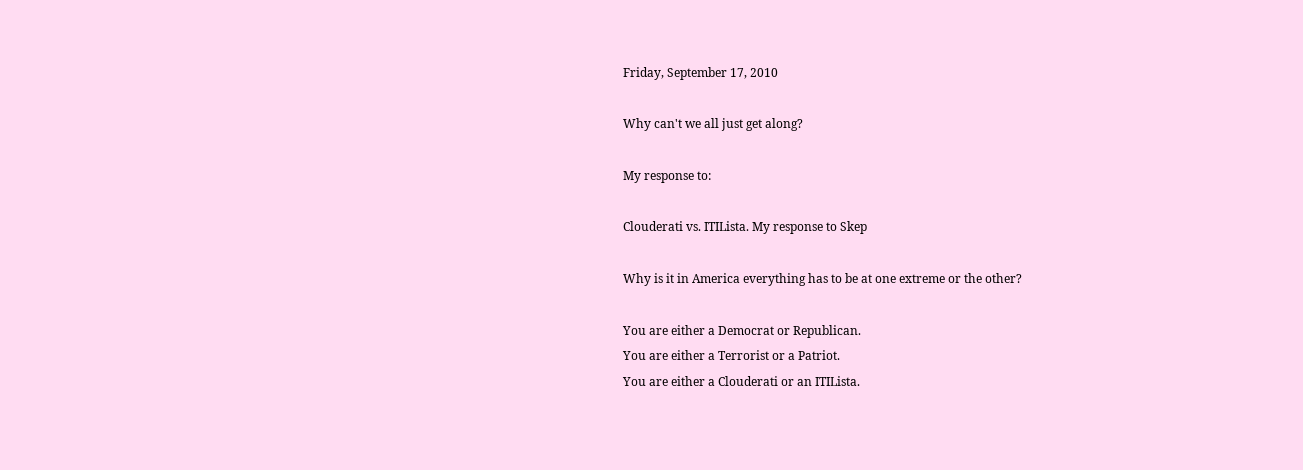Friday, September 17, 2010

Why can't we all just get along?

My response to:

Clouderati vs. ITILista. My response to Skep

Why is it in America everything has to be at one extreme or the other?

You are either a Democrat or Republican.
You are either a Terrorist or a Patriot.
You are either a Clouderati or an ITILista.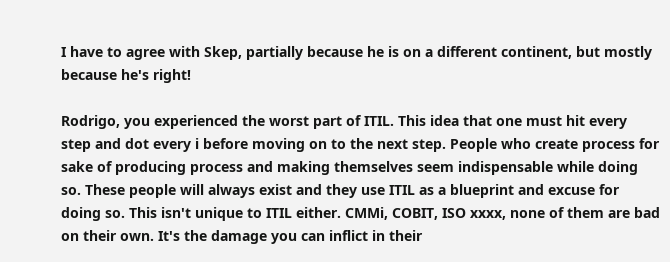I have to agree with Skep, partially because he is on a different continent, but mostly because he's right!

Rodrigo, you experienced the worst part of ITIL. This idea that one must hit every step and dot every i before moving on to the next step. People who create process for sake of producing process and making themselves seem indispensable while doing so. These people will always exist and they use ITIL as a blueprint and excuse for doing so. This isn't unique to ITIL either. CMMi, COBIT, ISO xxxx, none of them are bad on their own. It's the damage you can inflict in their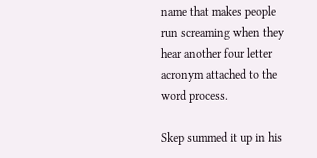name that makes people run screaming when they hear another four letter acronym attached to the word process.

Skep summed it up in his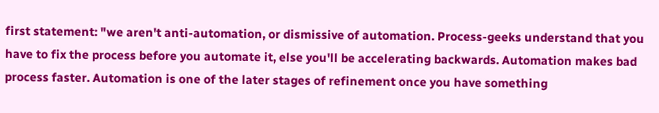first statement: "we aren't anti-automation, or dismissive of automation. Process-geeks understand that you have to fix the process before you automate it, else you'll be accelerating backwards. Automation makes bad process faster. Automation is one of the later stages of refinement once you have something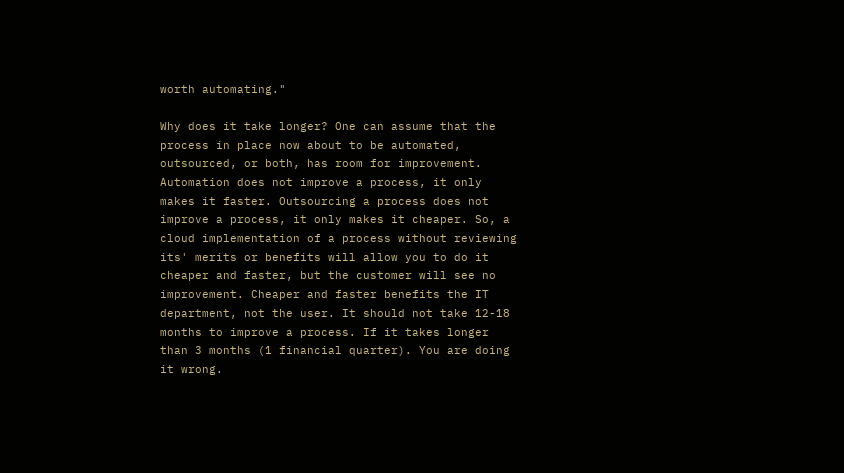worth automating."

Why does it take longer? One can assume that the process in place now about to be automated, outsourced, or both, has room for improvement. Automation does not improve a process, it only makes it faster. Outsourcing a process does not improve a process, it only makes it cheaper. So, a cloud implementation of a process without reviewing its' merits or benefits will allow you to do it cheaper and faster, but the customer will see no improvement. Cheaper and faster benefits the IT department, not the user. It should not take 12-18 months to improve a process. If it takes longer than 3 months (1 financial quarter). You are doing it wrong.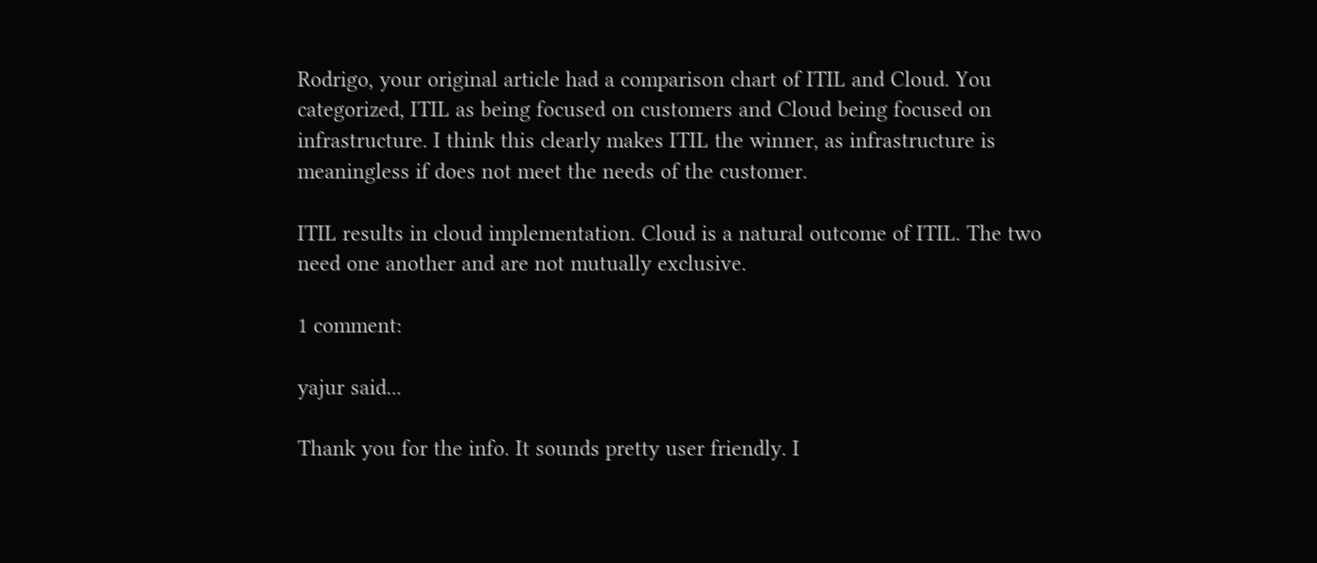Rodrigo, your original article had a comparison chart of ITIL and Cloud. You categorized, ITIL as being focused on customers and Cloud being focused on infrastructure. I think this clearly makes ITIL the winner, as infrastructure is meaningless if does not meet the needs of the customer.

ITIL results in cloud implementation. Cloud is a natural outcome of ITIL. The two need one another and are not mutually exclusive.

1 comment:

yajur said...

Thank you for the info. It sounds pretty user friendly. I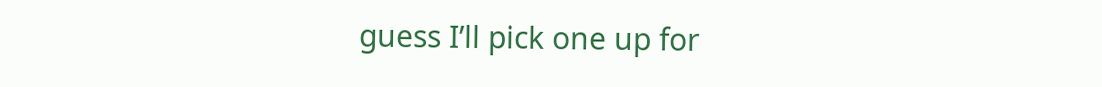guess I’ll pick one up for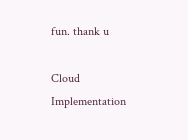fun. thank u

Cloud Implementation